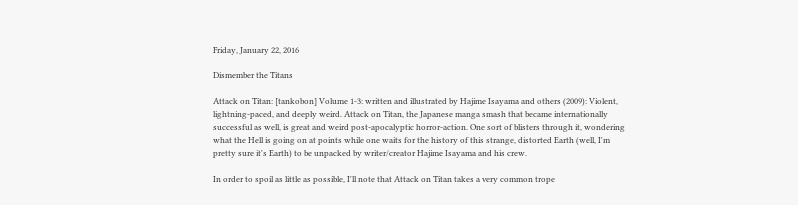Friday, January 22, 2016

Dismember the Titans

Attack on Titan: [tankobon] Volume 1-3: written and illustrated by Hajime Isayama and others (2009): Violent, lightning-paced, and deeply weird. Attack on Titan, the Japanese manga smash that became internationally successful as well, is great and weird post-apocalyptic horror-action. One sort of blisters through it, wondering what the Hell is going on at points while one waits for the history of this strange, distorted Earth (well, I'm pretty sure it's Earth) to be unpacked by writer/creator Hajime Isayama and his crew.

In order to spoil as little as possible, I'll note that Attack on Titan takes a very common trope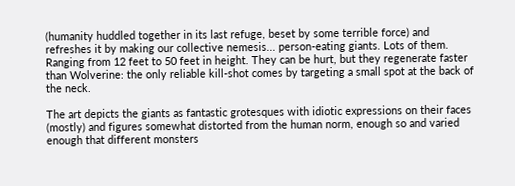(humanity huddled together in its last refuge, beset by some terrible force) and refreshes it by making our collective nemesis... person-eating giants. Lots of them. Ranging from 12 feet to 50 feet in height. They can be hurt, but they regenerate faster than Wolverine: the only reliable kill-shot comes by targeting a small spot at the back of the neck.

The art depicts the giants as fantastic grotesques with idiotic expressions on their faces (mostly) and figures somewhat distorted from the human norm, enough so and varied enough that different monsters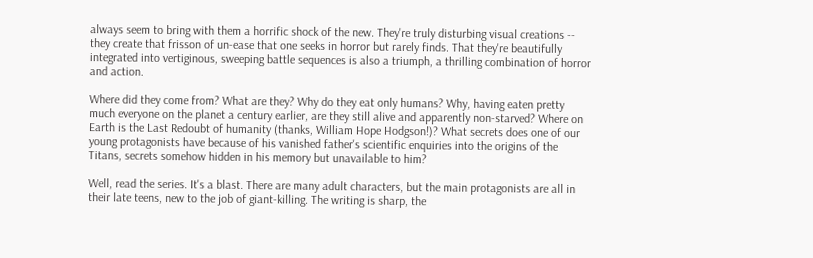always seem to bring with them a horrific shock of the new. They're truly disturbing visual creations -- they create that frisson of un-ease that one seeks in horror but rarely finds. That they're beautifully integrated into vertiginous, sweeping battle sequences is also a triumph, a thrilling combination of horror and action.

Where did they come from? What are they? Why do they eat only humans? Why, having eaten pretty much everyone on the planet a century earlier, are they still alive and apparently non-starved? Where on Earth is the Last Redoubt of humanity (thanks, William Hope Hodgson!)? What secrets does one of our young protagonists have because of his vanished father's scientific enquiries into the origins of the Titans, secrets somehow hidden in his memory but unavailable to him?

Well, read the series. It's a blast. There are many adult characters, but the main protagonists are all in their late teens, new to the job of giant-killing. The writing is sharp, the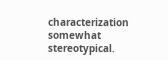characterization somewhat stereotypical.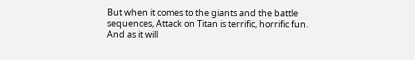But when it comes to the giants and the battle sequences, Attack on Titan is terrific, horrific fun. And as it will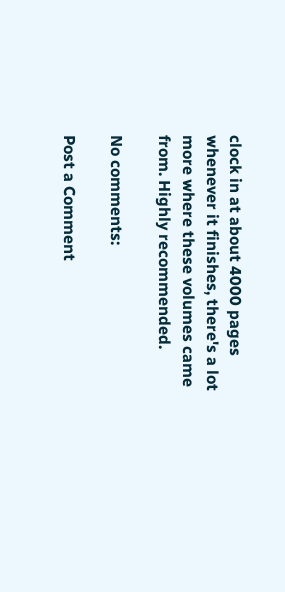clock in at about 4000 pages whenever it finishes, there's a lot more where these volumes came from. Highly recommended.

No comments:

Post a Comment